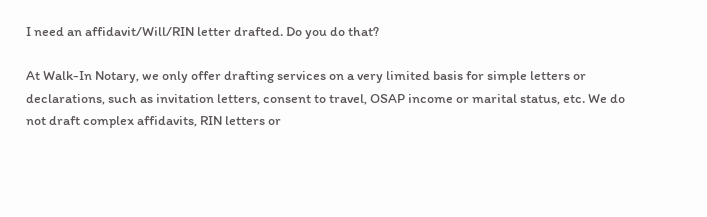I need an affidavit/Will/RIN letter drafted. Do you do that?

At Walk-In Notary, we only offer drafting services on a very limited basis for simple letters or declarations, such as invitation letters, consent to travel, OSAP income or marital status, etc. We do not draft complex affidavits, RIN letters or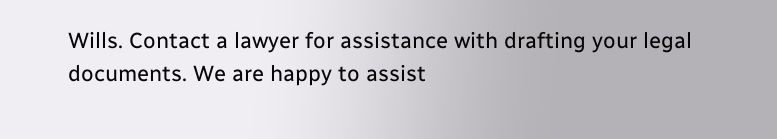Wills. Contact a lawyer for assistance with drafting your legal documents. We are happy to assist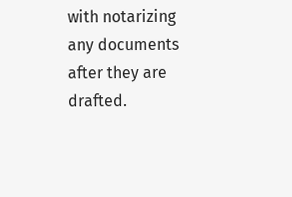with notarizing any documents after they are drafted.